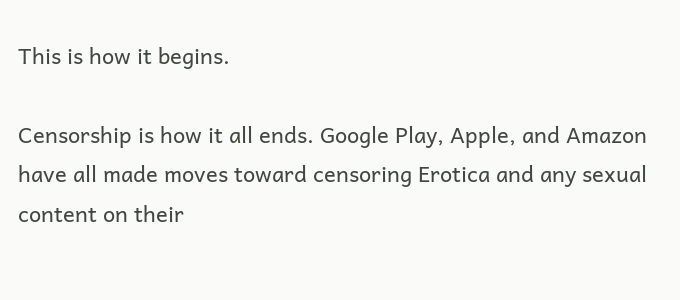This is how it begins.

Censorship is how it all ends. Google Play, Apple, and Amazon have all made moves toward censoring Erotica and any sexual content on their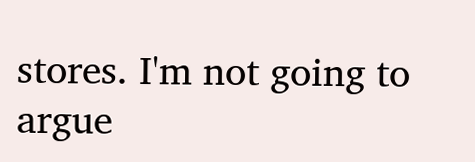stores. I'm not going to argue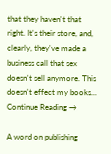that they haven't that right. It's their store, and, clearly, they've made a business call that sex doesn't sell anymore. This doesn't effect my books... Continue Reading →

A word on publishing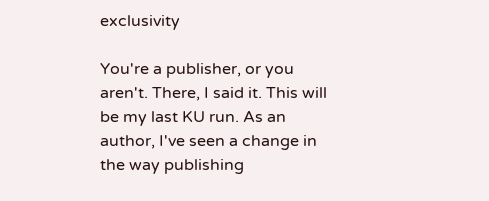exclusivity

You're a publisher, or you aren't. There, I said it. This will be my last KU run. As an author, I've seen a change in the way publishing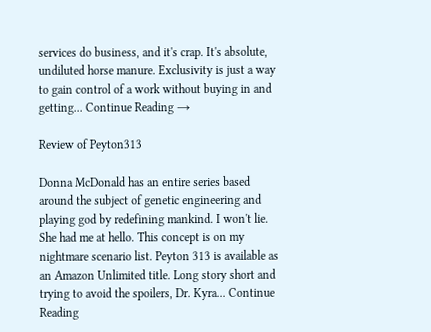services do business, and it's crap. It's absolute, undiluted horse manure. Exclusivity is just a way to gain control of a work without buying in and getting... Continue Reading →

Review of Peyton313

Donna McDonald has an entire series based around the subject of genetic engineering and playing god by redefining mankind. I won't lie. She had me at hello. This concept is on my nightmare scenario list. Peyton 313 is available as an Amazon Unlimited title. Long story short and trying to avoid the spoilers, Dr. Kyra... Continue Reading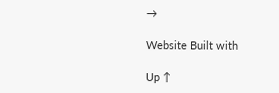→

Website Built with

Up ↑